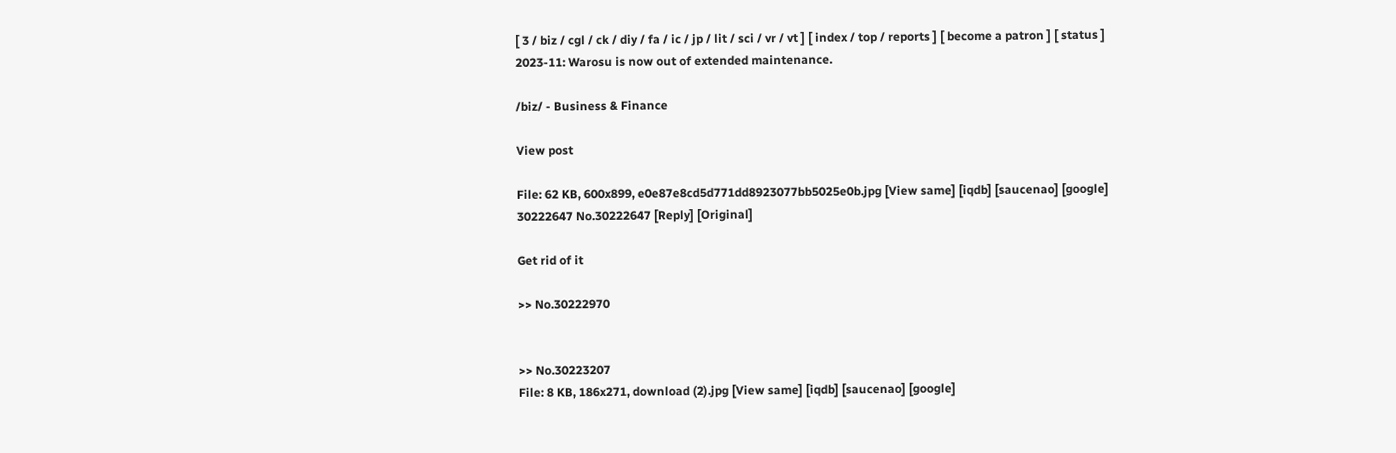[ 3 / biz / cgl / ck / diy / fa / ic / jp / lit / sci / vr / vt ] [ index / top / reports ] [ become a patron ] [ status ]
2023-11: Warosu is now out of extended maintenance.

/biz/ - Business & Finance

View post

File: 62 KB, 600x899, e0e87e8cd5d771dd8923077bb5025e0b.jpg [View same] [iqdb] [saucenao] [google]
30222647 No.30222647 [Reply] [Original]

Get rid of it

>> No.30222970


>> No.30223207
File: 8 KB, 186x271, download (2).jpg [View same] [iqdb] [saucenao] [google]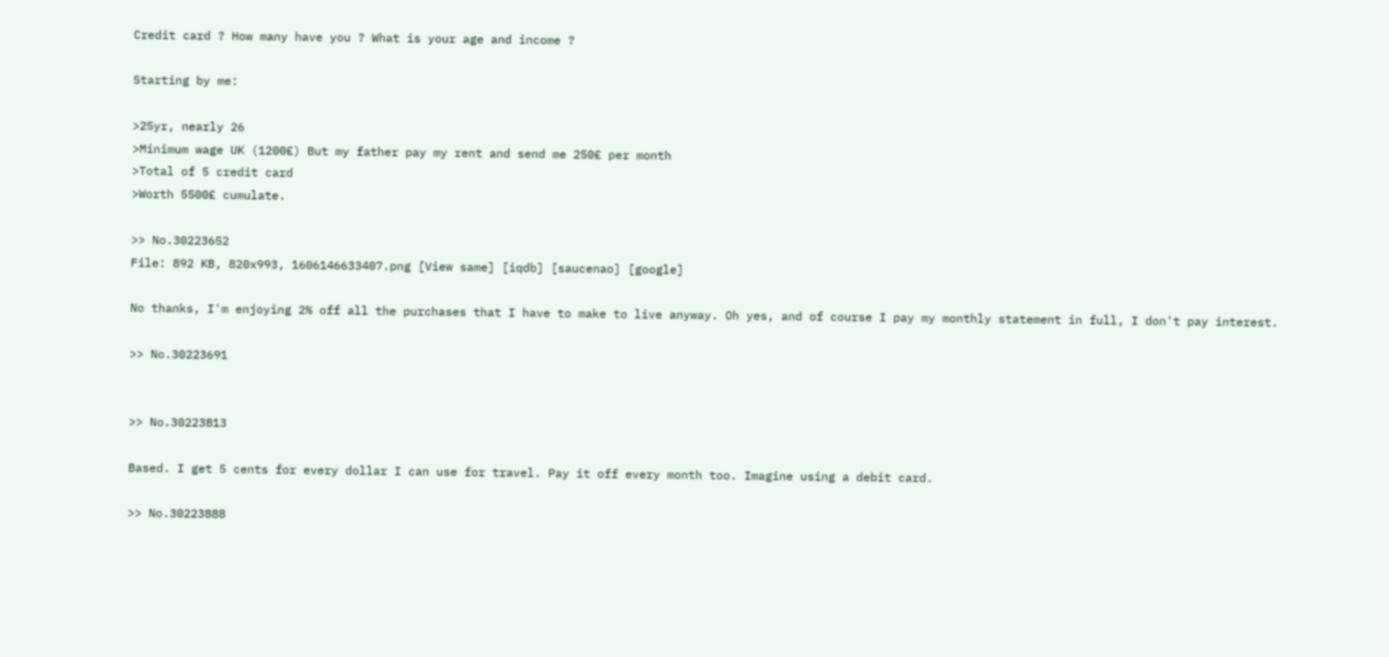Credit card ? How many have you ? What is your age and income ?

Starting by me:

>25yr, nearly 26
>Minimum wage UK (1200£) But my father pay my rent and send me 250£ per month
>Total of 5 credit card
>Worth 5500£ cumulate.

>> No.30223652
File: 892 KB, 820x993, 1606146633407.png [View same] [iqdb] [saucenao] [google]

No thanks, I'm enjoying 2% off all the purchases that I have to make to live anyway. Oh yes, and of course I pay my monthly statement in full, I don't pay interest.

>> No.30223691


>> No.30223813

Based. I get 5 cents for every dollar I can use for travel. Pay it off every month too. Imagine using a debit card.

>> No.30223888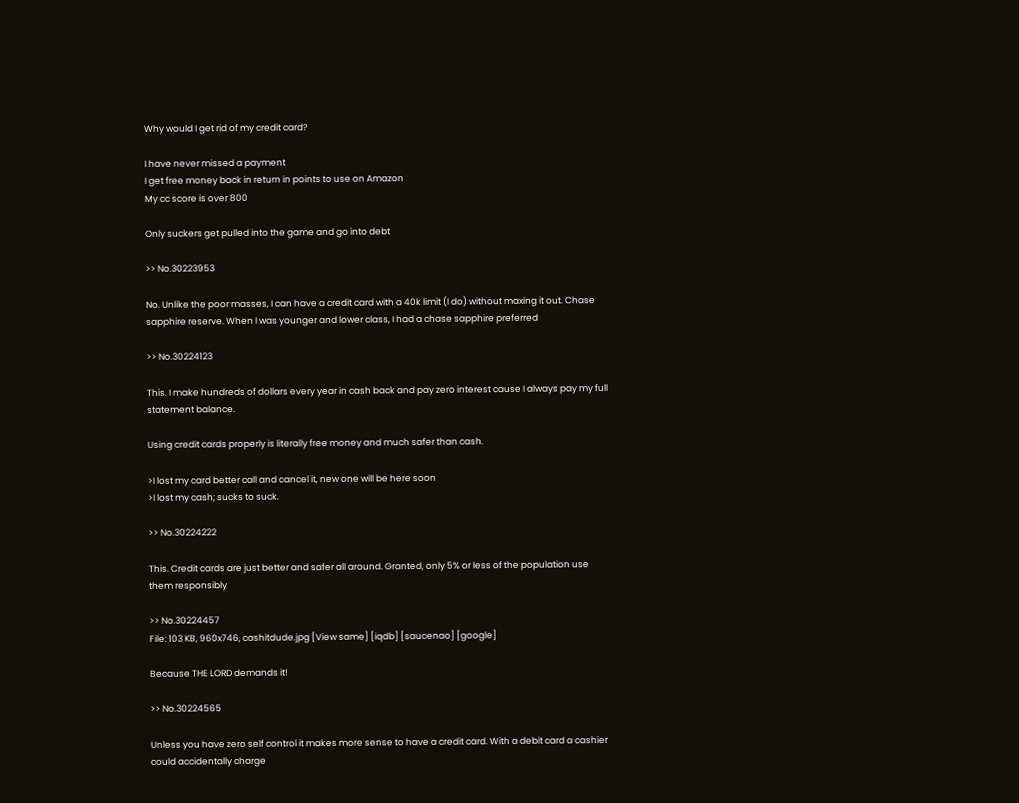Why would I get rid of my credit card?

I have never missed a payment
I get free money back in return in points to use on Amazon
My cc score is over 800

Only suckers get pulled into the game and go into debt

>> No.30223953

No. Unlike the poor masses, I can have a credit card with a 40k limit (I do) without maxing it out. Chase sapphire reserve. When I was younger and lower class, I had a chase sapphire preferred

>> No.30224123

This. I make hundreds of dollars every year in cash back and pay zero interest cause I always pay my full statement balance.

Using credit cards properly is literally free money and much safer than cash.

>I lost my card better call and cancel it, new one will be here soon
>I lost my cash; sucks to suck.

>> No.30224222

This. Credit cards are just better and safer all around. Granted, only 5% or less of the population use them responsibly

>> No.30224457
File: 103 KB, 960x746, cashitdude.jpg [View same] [iqdb] [saucenao] [google]

Because THE LORD demands it!

>> No.30224565

Unless you have zero self control it makes more sense to have a credit card. With a debit card a cashier could accidentally charge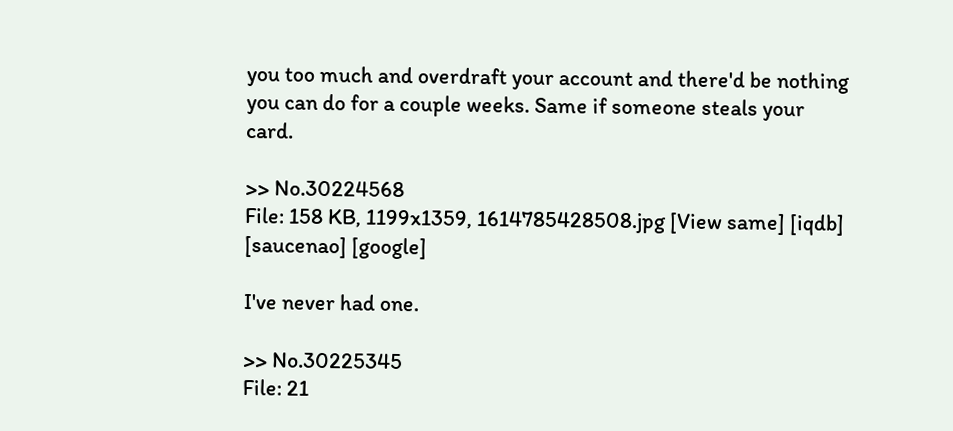you too much and overdraft your account and there'd be nothing you can do for a couple weeks. Same if someone steals your card.

>> No.30224568
File: 158 KB, 1199x1359, 1614785428508.jpg [View same] [iqdb] [saucenao] [google]

I've never had one.

>> No.30225345
File: 21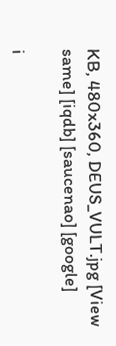KB, 480x360, DEUS_VULT.jpg [View same] [iqdb] [saucenao] [google]

i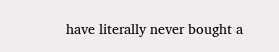have literally never bought a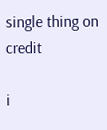single thing on credit

i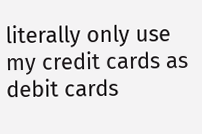literally only use my credit cards as debit cards